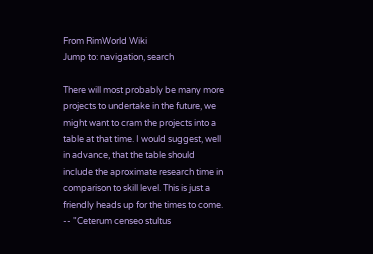From RimWorld Wiki
Jump to: navigation, search

There will most probably be many more projects to undertake in the future, we might want to cram the projects into a table at that time. I would suggest, well in advance, that the table should include the aproximate research time in comparison to skill level. This is just a friendly heads up for the times to come. -- "Ceterum censeo stultus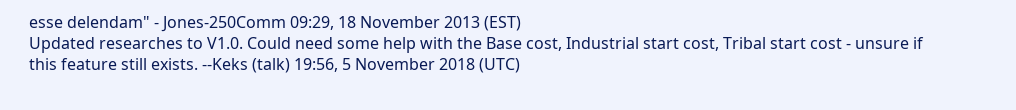esse delendam" - Jones-250Comm 09:29, 18 November 2013 (EST)
Updated researches to V1.0. Could need some help with the Base cost, Industrial start cost, Tribal start cost - unsure if this feature still exists. --Keks (talk) 19:56, 5 November 2018 (UTC)